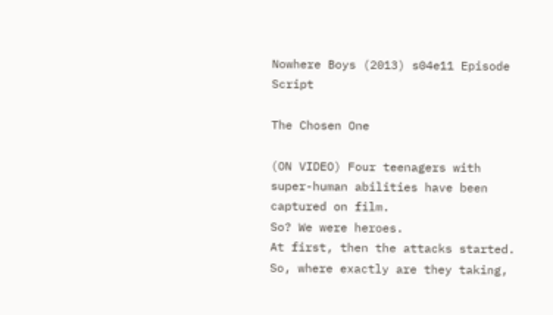Nowhere Boys (2013) s04e11 Episode Script

The Chosen One

(ON VIDEO) Four teenagers with super-human abilities have been captured on film.
So? We were heroes.
At first, then the attacks started.
So, where exactly are they taking,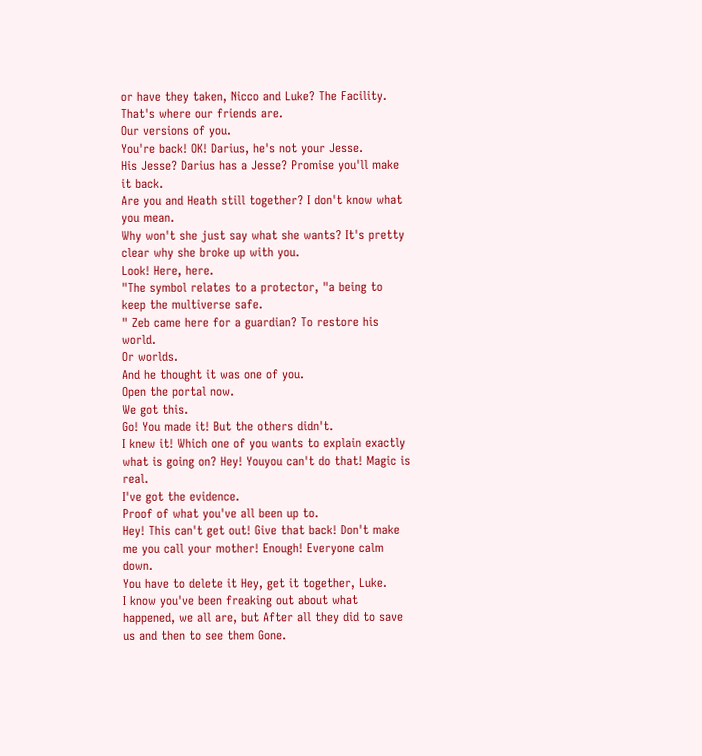or have they taken, Nicco and Luke? The Facility.
That's where our friends are.
Our versions of you.
You're back! OK! Darius, he's not your Jesse.
His Jesse? Darius has a Jesse? Promise you'll make it back.
Are you and Heath still together? I don't know what you mean.
Why won't she just say what she wants? It's pretty clear why she broke up with you.
Look! Here, here.
"The symbol relates to a protector, "a being to keep the multiverse safe.
" Zeb came here for a guardian? To restore his world.
Or worlds.
And he thought it was one of you.
Open the portal now.
We got this.
Go! You made it! But the others didn't.
I knew it! Which one of you wants to explain exactly what is going on? Hey! Youyou can't do that! Magic is real.
I've got the evidence.
Proof of what you've all been up to.
Hey! This can't get out! Give that back! Don't make me you call your mother! Enough! Everyone calm down.
You have to delete it Hey, get it together, Luke.
I know you've been freaking out about what happened, we all are, but After all they did to save us and then to see them Gone.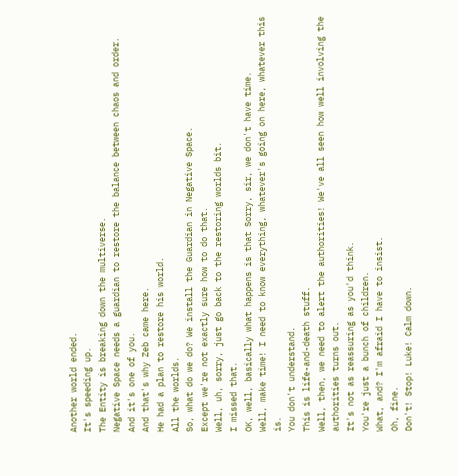Another world ended.
It's speeding up.
The Entity is breaking down the multiverse.
Negative Space needs a guardian to restore the balance between chaos and order.
And it's one of you.
And that's why Zeb came here.
He had a plan to restore his world.
All the worlds.
So, what do we do? We install the Guardian in Negative Space.
Except we're not exactly sure how to do that.
Well, uh, sorry, just go back to the restoring worlds bit.
I missed that.
OK, well, basically what happens is that Sorry, sir, we don't have time.
Well, make time! I need to know everything, whatever's going on here, whatever this is.
You don't understand.
This is life-and-death stuff.
Well, then, we need to alert the authorities! We've all seen how well involving the authorities turns out.
It's not as reassuring as you'd think.
You're just a bunch of children.
What, and? I'm afraid I have to insist.
Oh, fine.
Don't! Stop! Luke! Calm down.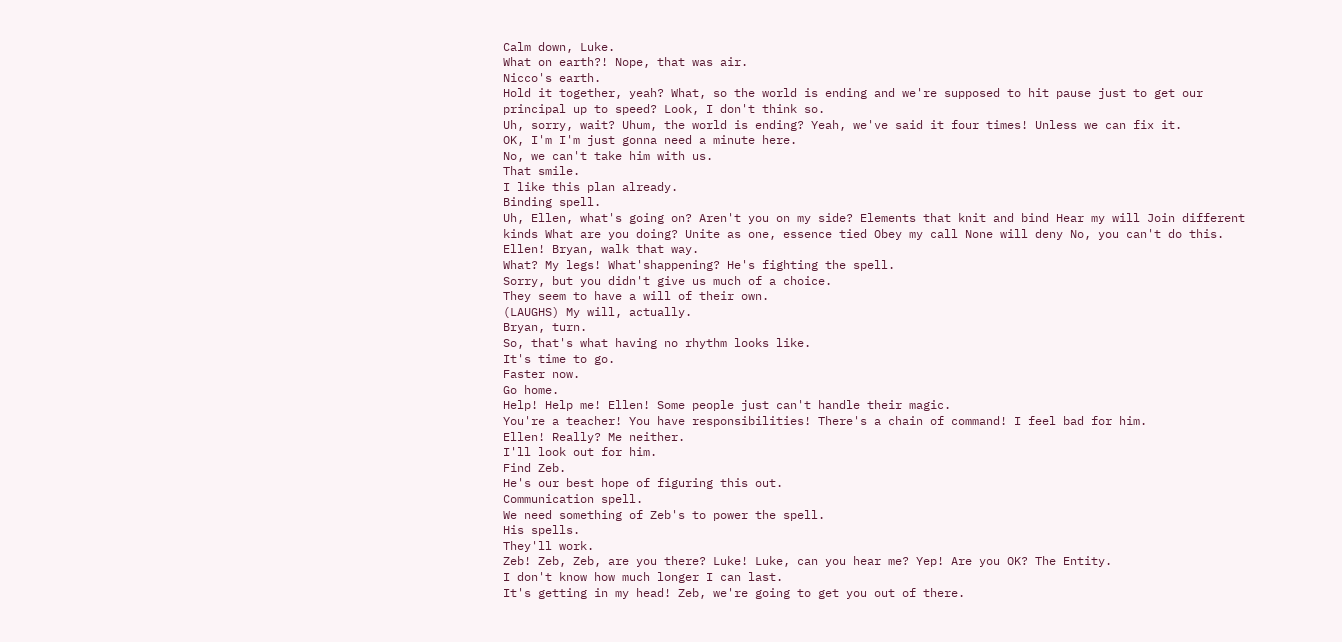Calm down, Luke.
What on earth?! Nope, that was air.
Nicco's earth.
Hold it together, yeah? What, so the world is ending and we're supposed to hit pause just to get our principal up to speed? Look, I don't think so.
Uh, sorry, wait? Uhum, the world is ending? Yeah, we've said it four times! Unless we can fix it.
OK, I'm I'm just gonna need a minute here.
No, we can't take him with us.
That smile.
I like this plan already.
Binding spell.
Uh, Ellen, what's going on? Aren't you on my side? Elements that knit and bind Hear my will Join different kinds What are you doing? Unite as one, essence tied Obey my call None will deny No, you can't do this.
Ellen! Bryan, walk that way.
What? My legs! What'shappening? He's fighting the spell.
Sorry, but you didn't give us much of a choice.
They seem to have a will of their own.
(LAUGHS) My will, actually.
Bryan, turn.
So, that's what having no rhythm looks like.
It's time to go.
Faster now.
Go home.
Help! Help me! Ellen! Some people just can't handle their magic.
You're a teacher! You have responsibilities! There's a chain of command! I feel bad for him.
Ellen! Really? Me neither.
I'll look out for him.
Find Zeb.
He's our best hope of figuring this out.
Communication spell.
We need something of Zeb's to power the spell.
His spells.
They'll work.
Zeb! Zeb, Zeb, are you there? Luke! Luke, can you hear me? Yep! Are you OK? The Entity.
I don't know how much longer I can last.
It's getting in my head! Zeb, we're going to get you out of there.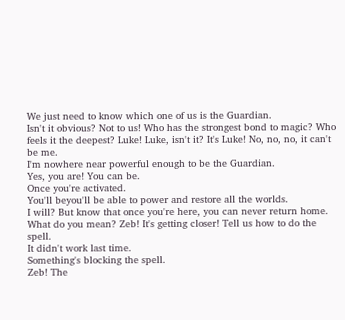We just need to know which one of us is the Guardian.
Isn't it obvious? Not to us! Who has the strongest bond to magic? Who feels it the deepest? Luke! Luke, isn't it? It's Luke! No, no, no, it can't be me.
I'm nowhere near powerful enough to be the Guardian.
Yes, you are! You can be.
Once you're activated.
You'll beyou'll be able to power and restore all the worlds.
I will? But know that once you're here, you can never return home.
What do you mean? Zeb! It's getting closer! Tell us how to do the spell.
It didn't work last time.
Something's blocking the spell.
Zeb! The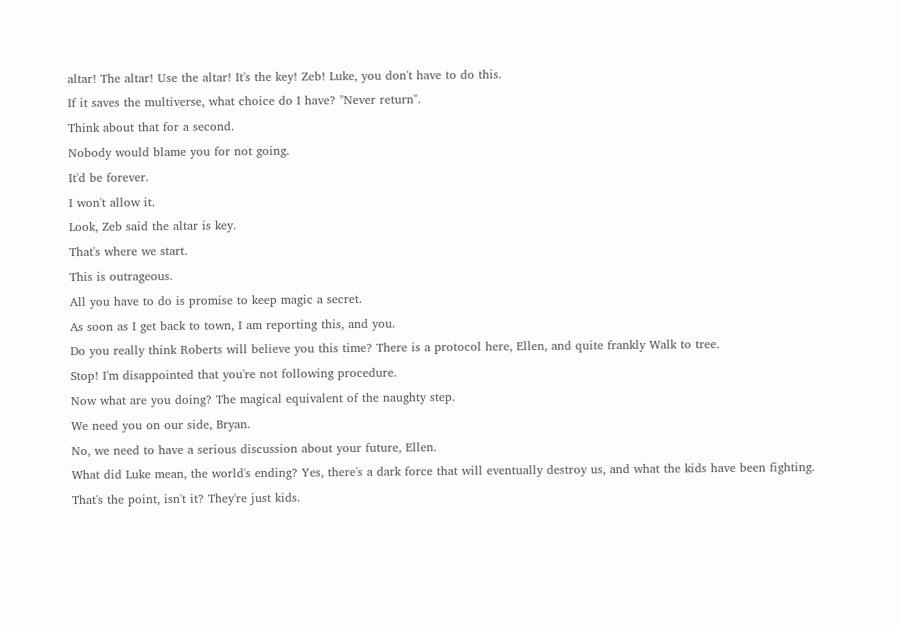altar! The altar! Use the altar! It's the key! Zeb! Luke, you don't have to do this.
If it saves the multiverse, what choice do I have? "Never return".
Think about that for a second.
Nobody would blame you for not going.
It'd be forever.
I won't allow it.
Look, Zeb said the altar is key.
That's where we start.
This is outrageous.
All you have to do is promise to keep magic a secret.
As soon as I get back to town, I am reporting this, and you.
Do you really think Roberts will believe you this time? There is a protocol here, Ellen, and quite frankly Walk to tree.
Stop! I'm disappointed that you're not following procedure.
Now what are you doing? The magical equivalent of the naughty step.
We need you on our side, Bryan.
No, we need to have a serious discussion about your future, Ellen.
What did Luke mean, the world's ending? Yes, there's a dark force that will eventually destroy us, and what the kids have been fighting.
That's the point, isn't it? They're just kids.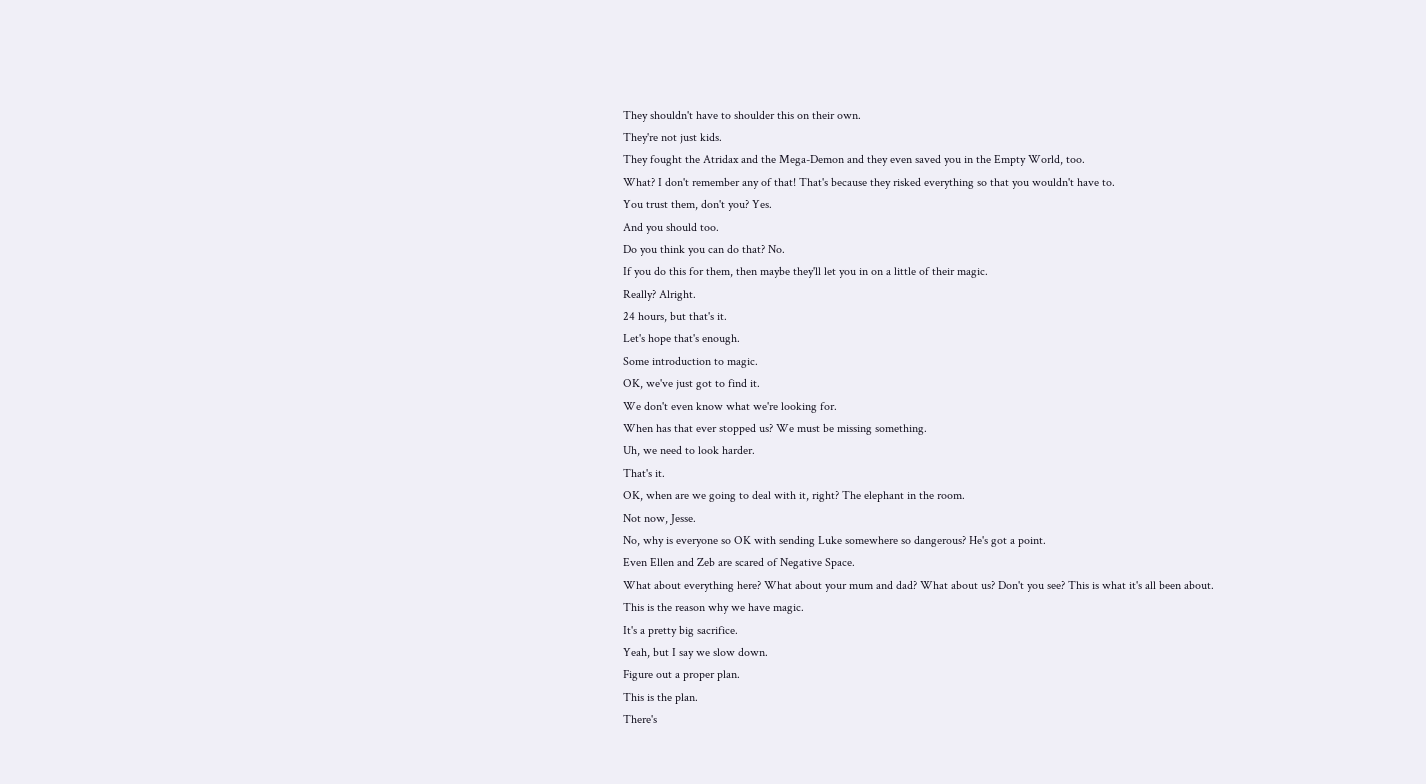They shouldn't have to shoulder this on their own.
They're not just kids.
They fought the Atridax and the Mega-Demon and they even saved you in the Empty World, too.
What? I don't remember any of that! That's because they risked everything so that you wouldn't have to.
You trust them, don't you? Yes.
And you should too.
Do you think you can do that? No.
If you do this for them, then maybe they'll let you in on a little of their magic.
Really? Alright.
24 hours, but that's it.
Let's hope that's enough.
Some introduction to magic.
OK, we've just got to find it.
We don't even know what we're looking for.
When has that ever stopped us? We must be missing something.
Uh, we need to look harder.
That's it.
OK, when are we going to deal with it, right? The elephant in the room.
Not now, Jesse.
No, why is everyone so OK with sending Luke somewhere so dangerous? He's got a point.
Even Ellen and Zeb are scared of Negative Space.
What about everything here? What about your mum and dad? What about us? Don't you see? This is what it's all been about.
This is the reason why we have magic.
It's a pretty big sacrifice.
Yeah, but I say we slow down.
Figure out a proper plan.
This is the plan.
There's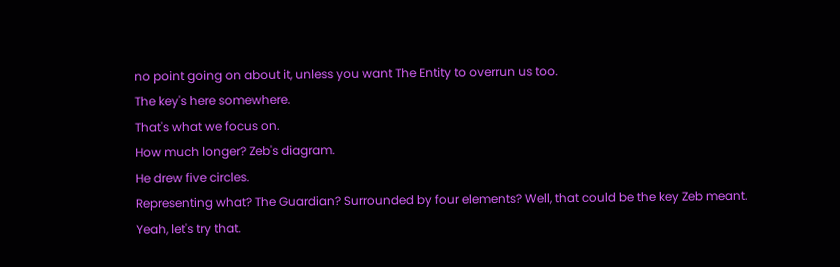no point going on about it, unless you want The Entity to overrun us too.
The key's here somewhere.
That's what we focus on.
How much longer? Zeb's diagram.
He drew five circles.
Representing what? The Guardian? Surrounded by four elements? Well, that could be the key Zeb meant.
Yeah, let's try that.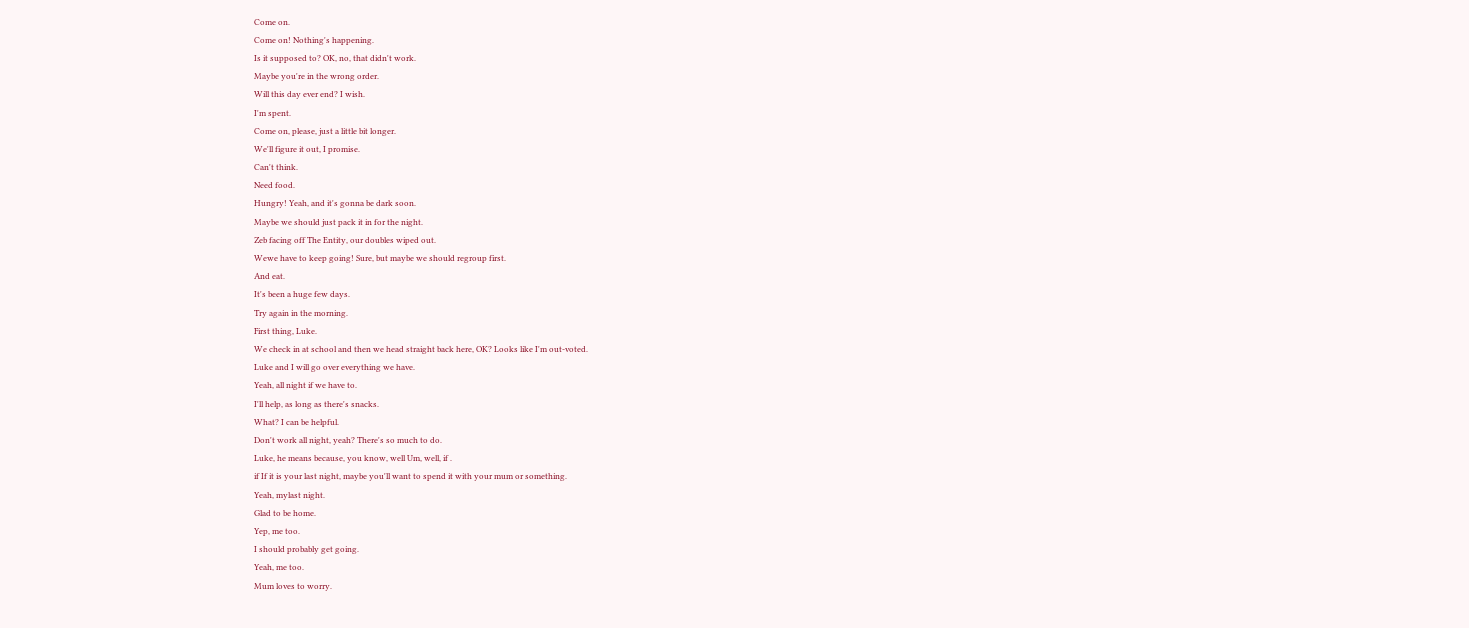Come on.
Come on! Nothing's happening.
Is it supposed to? OK, no, that didn't work.
Maybe you're in the wrong order.
Will this day ever end? I wish.
I'm spent.
Come on, please, just a little bit longer.
We'll figure it out, I promise.
Can't think.
Need food.
Hungry! Yeah, and it's gonna be dark soon.
Maybe we should just pack it in for the night.
Zeb facing off The Entity, our doubles wiped out.
Wewe have to keep going! Sure, but maybe we should regroup first.
And eat.
It's been a huge few days.
Try again in the morning.
First thing, Luke.
We check in at school and then we head straight back here, OK? Looks like I'm out-voted.
Luke and I will go over everything we have.
Yeah, all night if we have to.
I'll help, as long as there's snacks.
What? I can be helpful.
Don't work all night, yeah? There's so much to do.
Luke, he means because, you know, well Um, well, if .
if If it is your last night, maybe you'll want to spend it with your mum or something.
Yeah, mylast night.
Glad to be home.
Yep, me too.
I should probably get going.
Yeah, me too.
Mum loves to worry.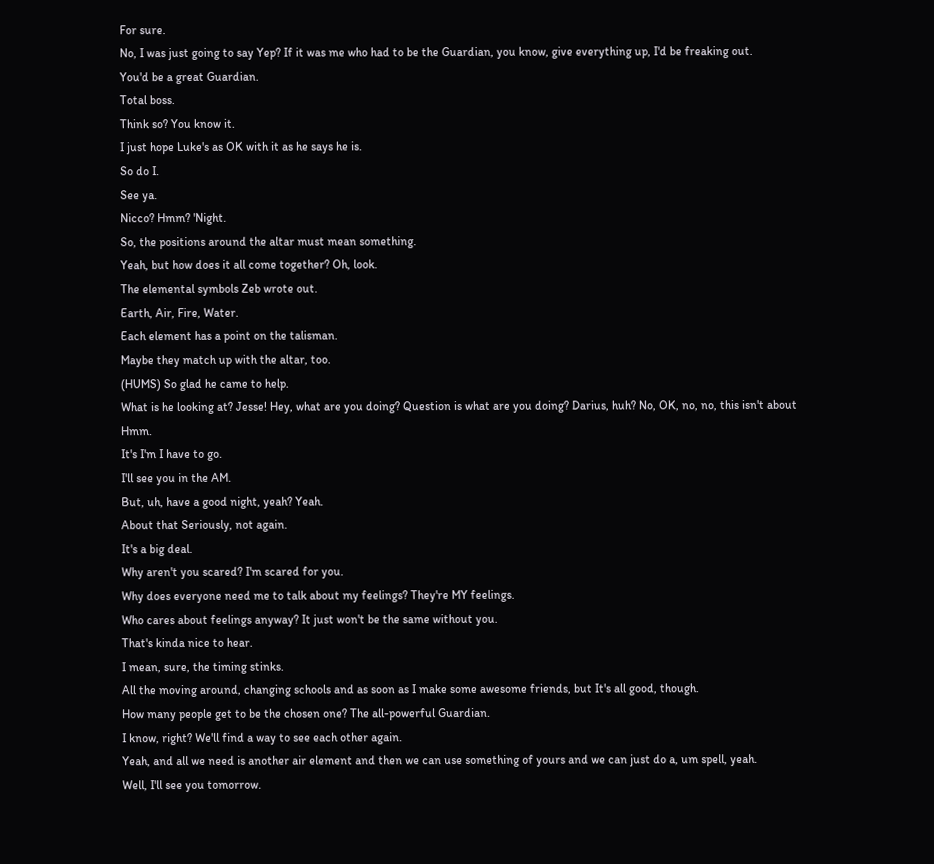For sure.
No, I was just going to say Yep? If it was me who had to be the Guardian, you know, give everything up, I'd be freaking out.
You'd be a great Guardian.
Total boss.
Think so? You know it.
I just hope Luke's as OK with it as he says he is.
So do I.
See ya.
Nicco? Hmm? 'Night.
So, the positions around the altar must mean something.
Yeah, but how does it all come together? Oh, look.
The elemental symbols Zeb wrote out.
Earth, Air, Fire, Water.
Each element has a point on the talisman.
Maybe they match up with the altar, too.
(HUMS) So glad he came to help.
What is he looking at? Jesse! Hey, what are you doing? Question is what are you doing? Darius, huh? No, OK, no, no, this isn't about Hmm.
It's I'm I have to go.
I'll see you in the AM.
But, uh, have a good night, yeah? Yeah.
About that Seriously, not again.
It's a big deal.
Why aren't you scared? I'm scared for you.
Why does everyone need me to talk about my feelings? They're MY feelings.
Who cares about feelings anyway? It just won't be the same without you.
That's kinda nice to hear.
I mean, sure, the timing stinks.
All the moving around, changing schools and as soon as I make some awesome friends, but It's all good, though.
How many people get to be the chosen one? The all-powerful Guardian.
I know, right? We'll find a way to see each other again.
Yeah, and all we need is another air element and then we can use something of yours and we can just do a, um spell, yeah.
Well, I'll see you tomorrow.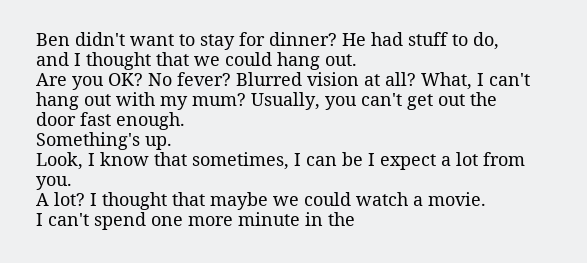Ben didn't want to stay for dinner? He had stuff to do, and I thought that we could hang out.
Are you OK? No fever? Blurred vision at all? What, I can't hang out with my mum? Usually, you can't get out the door fast enough.
Something's up.
Look, I know that sometimes, I can be I expect a lot from you.
A lot? I thought that maybe we could watch a movie.
I can't spend one more minute in the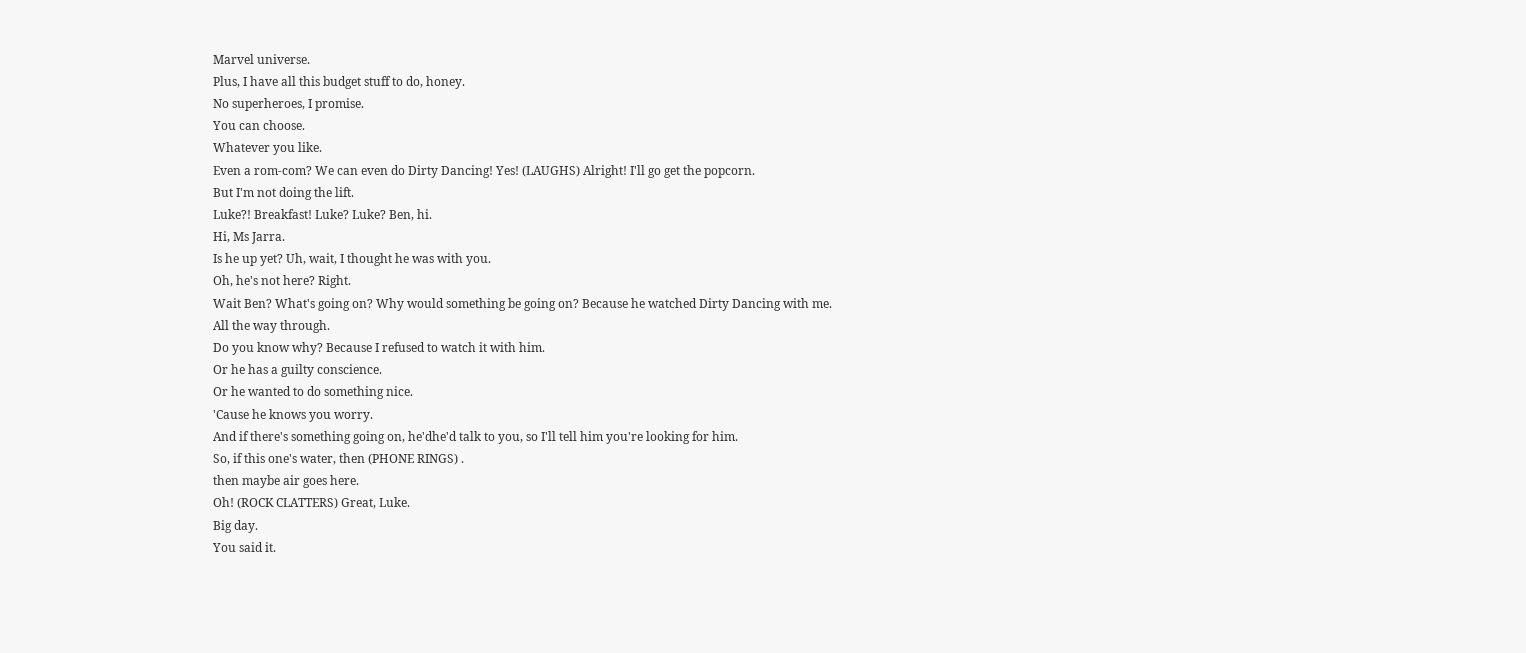Marvel universe.
Plus, I have all this budget stuff to do, honey.
No superheroes, I promise.
You can choose.
Whatever you like.
Even a rom-com? We can even do Dirty Dancing! Yes! (LAUGHS) Alright! I'll go get the popcorn.
But I'm not doing the lift.
Luke?! Breakfast! Luke? Luke? Ben, hi.
Hi, Ms Jarra.
Is he up yet? Uh, wait, I thought he was with you.
Oh, he's not here? Right.
Wait Ben? What's going on? Why would something be going on? Because he watched Dirty Dancing with me.
All the way through.
Do you know why? Because I refused to watch it with him.
Or he has a guilty conscience.
Or he wanted to do something nice.
'Cause he knows you worry.
And if there's something going on, he'dhe'd talk to you, so I'll tell him you're looking for him.
So, if this one's water, then (PHONE RINGS) .
then maybe air goes here.
Oh! (ROCK CLATTERS) Great, Luke.
Big day.
You said it.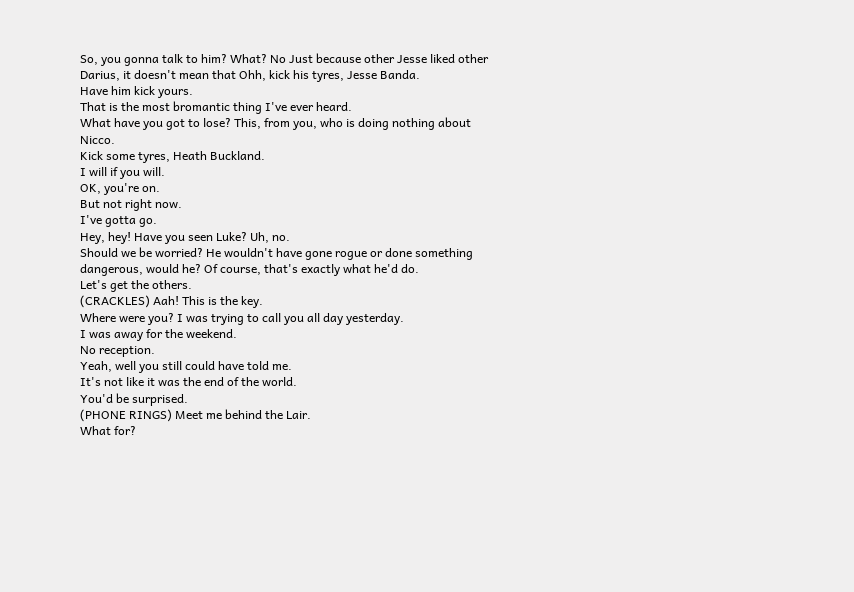So, you gonna talk to him? What? No Just because other Jesse liked other Darius, it doesn't mean that Ohh, kick his tyres, Jesse Banda.
Have him kick yours.
That is the most bromantic thing I've ever heard.
What have you got to lose? This, from you, who is doing nothing about Nicco.
Kick some tyres, Heath Buckland.
I will if you will.
OK, you're on.
But not right now.
I've gotta go.
Hey, hey! Have you seen Luke? Uh, no.
Should we be worried? He wouldn't have gone rogue or done something dangerous, would he? Of course, that's exactly what he'd do.
Let's get the others.
(CRACKLES) Aah! This is the key.
Where were you? I was trying to call you all day yesterday.
I was away for the weekend.
No reception.
Yeah, well you still could have told me.
It's not like it was the end of the world.
You'd be surprised.
(PHONE RINGS) Meet me behind the Lair.
What for?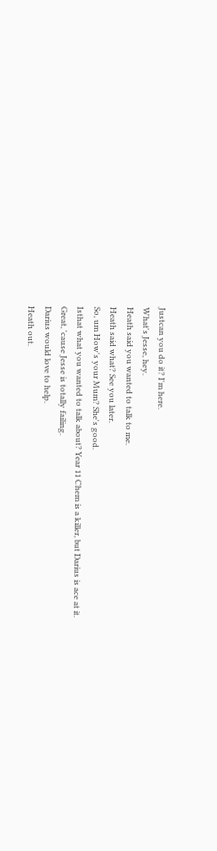Justcan you do it? I'm here.
What's Jesse, hey.
Heath said you wanted to talk to me.
Heath said what? See you later.
So, um How's your Mum? She's good.
Isthat what you wanted to talk about? Year 11 Chem is a killer, but Darius is ace at it.
Great, 'cause Jesse is totally failing.
Darius would love to help.
Heath out.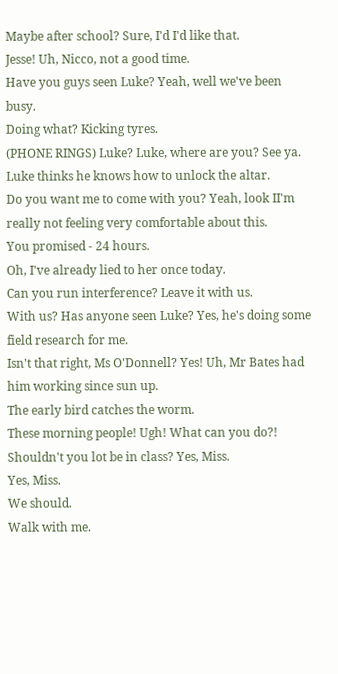Maybe after school? Sure, I'd I'd like that.
Jesse! Uh, Nicco, not a good time.
Have you guys seen Luke? Yeah, well we've been busy.
Doing what? Kicking tyres.
(PHONE RINGS) Luke? Luke, where are you? See ya.
Luke thinks he knows how to unlock the altar.
Do you want me to come with you? Yeah, look II'm really not feeling very comfortable about this.
You promised - 24 hours.
Oh, I've already lied to her once today.
Can you run interference? Leave it with us.
With us? Has anyone seen Luke? Yes, he's doing some field research for me.
Isn't that right, Ms O'Donnell? Yes! Uh, Mr Bates had him working since sun up.
The early bird catches the worm.
These morning people! Ugh! What can you do?! Shouldn't you lot be in class? Yes, Miss.
Yes, Miss.
We should.
Walk with me.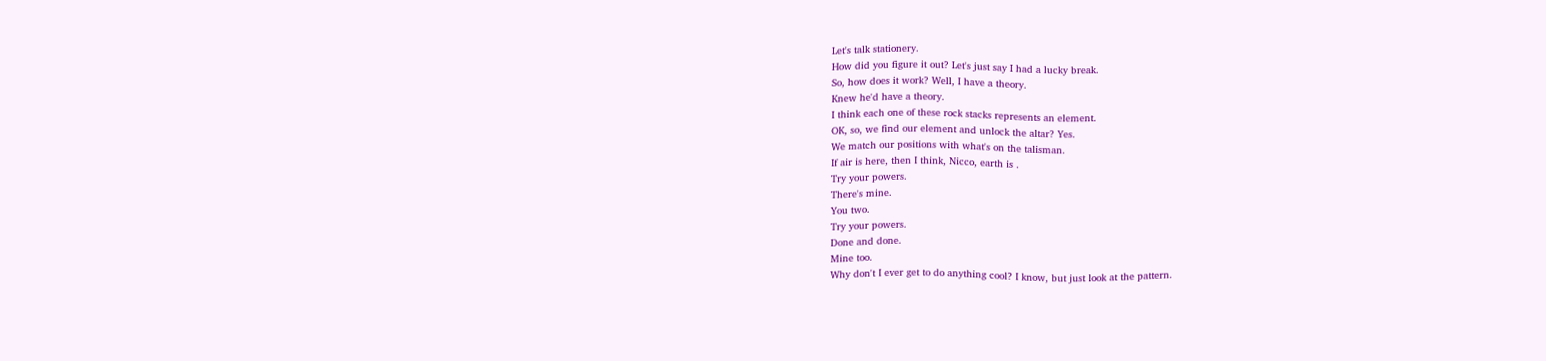Let's talk stationery.
How did you figure it out? Let's just say I had a lucky break.
So, how does it work? Well, I have a theory.
Knew he'd have a theory.
I think each one of these rock stacks represents an element.
OK, so, we find our element and unlock the altar? Yes.
We match our positions with what's on the talisman.
If air is here, then I think, Nicco, earth is .
Try your powers.
There's mine.
You two.
Try your powers.
Done and done.
Mine too.
Why don't I ever get to do anything cool? I know, but just look at the pattern.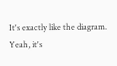It's exactly like the diagram.
Yeah, it's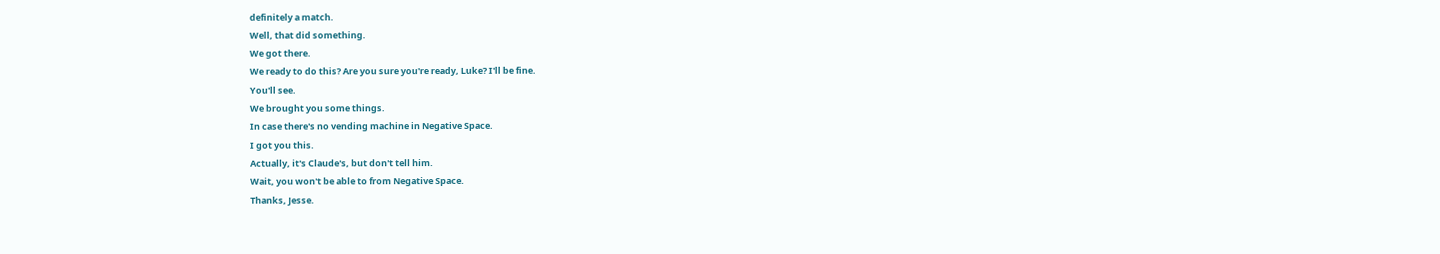definitely a match.
Well, that did something.
We got there.
We ready to do this? Are you sure you're ready, Luke? I'll be fine.
You'll see.
We brought you some things.
In case there's no vending machine in Negative Space.
I got you this.
Actually, it's Claude's, but don't tell him.
Wait, you won't be able to from Negative Space.
Thanks, Jesse.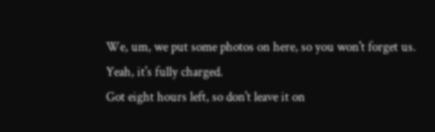We, um, we put some photos on here, so you won't forget us.
Yeah, it's fully charged.
Got eight hours left, so don't leave it on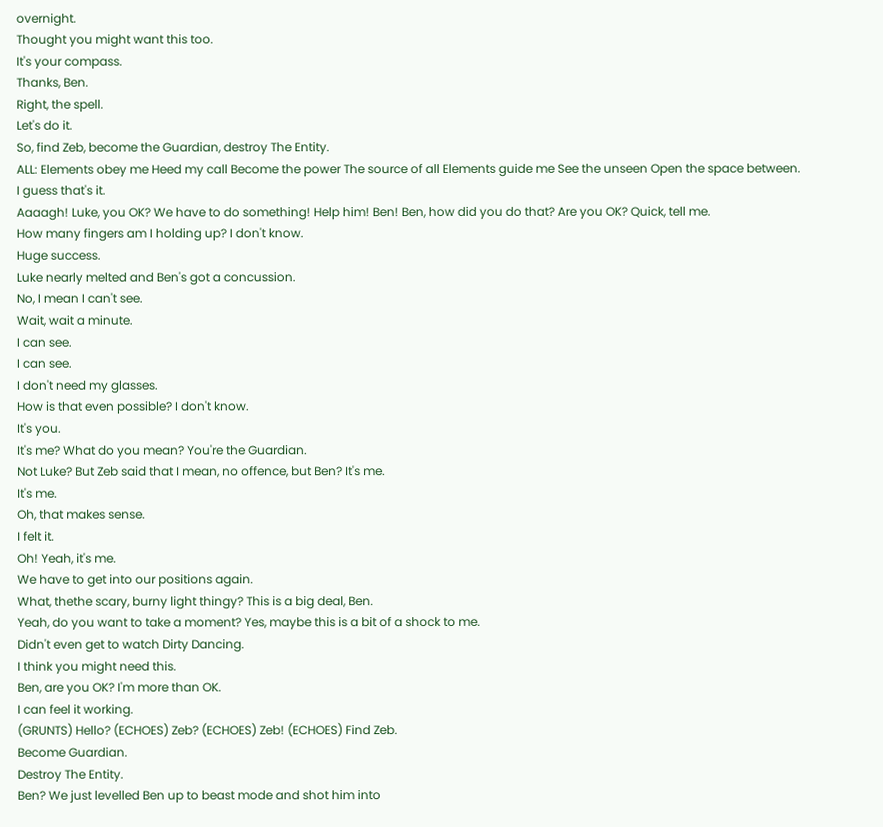overnight.
Thought you might want this too.
It's your compass.
Thanks, Ben.
Right, the spell.
Let's do it.
So, find Zeb, become the Guardian, destroy The Entity.
ALL: Elements obey me Heed my call Become the power The source of all Elements guide me See the unseen Open the space between.
I guess that's it.
Aaaagh! Luke, you OK? We have to do something! Help him! Ben! Ben, how did you do that? Are you OK? Quick, tell me.
How many fingers am I holding up? I don't know.
Huge success.
Luke nearly melted and Ben's got a concussion.
No, I mean I can't see.
Wait, wait a minute.
I can see.
I can see.
I don't need my glasses.
How is that even possible? I don't know.
It's you.
It's me? What do you mean? You're the Guardian.
Not Luke? But Zeb said that I mean, no offence, but Ben? It's me.
It's me.
Oh, that makes sense.
I felt it.
Oh! Yeah, it's me.
We have to get into our positions again.
What, thethe scary, burny light thingy? This is a big deal, Ben.
Yeah, do you want to take a moment? Yes, maybe this is a bit of a shock to me.
Didn't even get to watch Dirty Dancing.
I think you might need this.
Ben, are you OK? I'm more than OK.
I can feel it working.
(GRUNTS) Hello? (ECHOES) Zeb? (ECHOES) Zeb! (ECHOES) Find Zeb.
Become Guardian.
Destroy The Entity.
Ben? We just levelled Ben up to beast mode and shot him into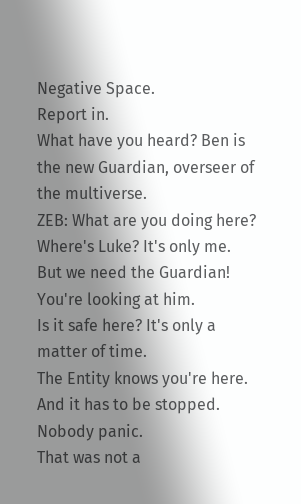Negative Space.
Report in.
What have you heard? Ben is the new Guardian, overseer of the multiverse.
ZEB: What are you doing here? Where's Luke? It's only me.
But we need the Guardian! You're looking at him.
Is it safe here? It's only a matter of time.
The Entity knows you're here.
And it has to be stopped.
Nobody panic.
That was not a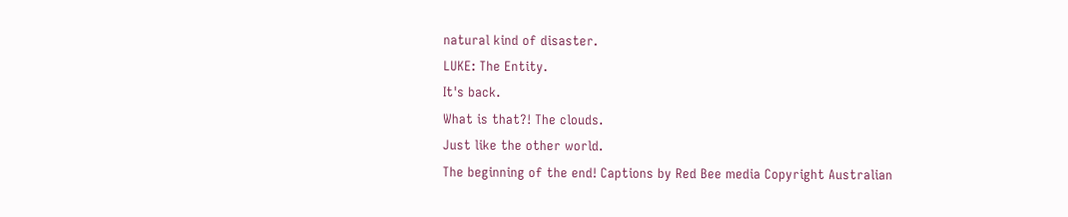natural kind of disaster.
LUKE: The Entity.
It's back.
What is that?! The clouds.
Just like the other world.
The beginning of the end! Captions by Red Bee media Copyright Australian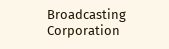Broadcasting Corporation